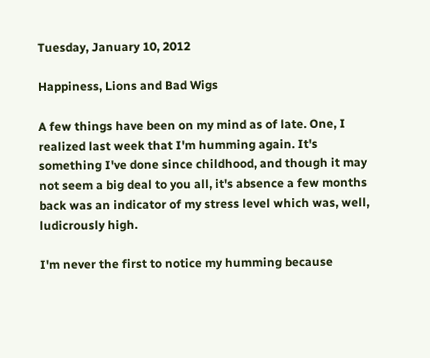Tuesday, January 10, 2012

Happiness, Lions and Bad Wigs

A few things have been on my mind as of late. One, I realized last week that I'm humming again. It's something I've done since childhood, and though it may not seem a big deal to you all, it's absence a few months back was an indicator of my stress level which was, well, ludicrously high.

I'm never the first to notice my humming because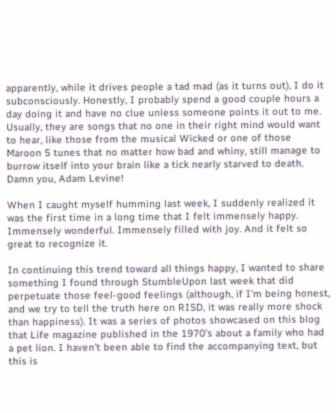apparently, while it drives people a tad mad (as it turns out), I do it subconsciously. Honestly, I probably spend a good couple hours a day doing it and have no clue unless someone points it out to me. Usually, they are songs that no one in their right mind would want to hear, like those from the musical Wicked or one of those Maroon 5 tunes that no matter how bad and whiny, still manage to burrow itself into your brain like a tick nearly starved to death. Damn you, Adam Levine!

When I caught myself humming last week, I suddenly realized it was the first time in a long time that I felt immensely happy. Immensely wonderful. Immensely filled with joy. And it felt so great to recognize it.

In continuing this trend toward all things happy, I wanted to share something I found through StumbleUpon last week that did perpetuate those feel-good feelings (although, if I'm being honest, and we try to tell the truth here on RISD, it was really more shock than happiness). It was a series of photos showcased on this blog that Life magazine published in the 1970's about a family who had a pet lion. I haven't been able to find the accompanying text, but this is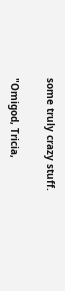some truly crazy stuff.

"Omigod, Tricia,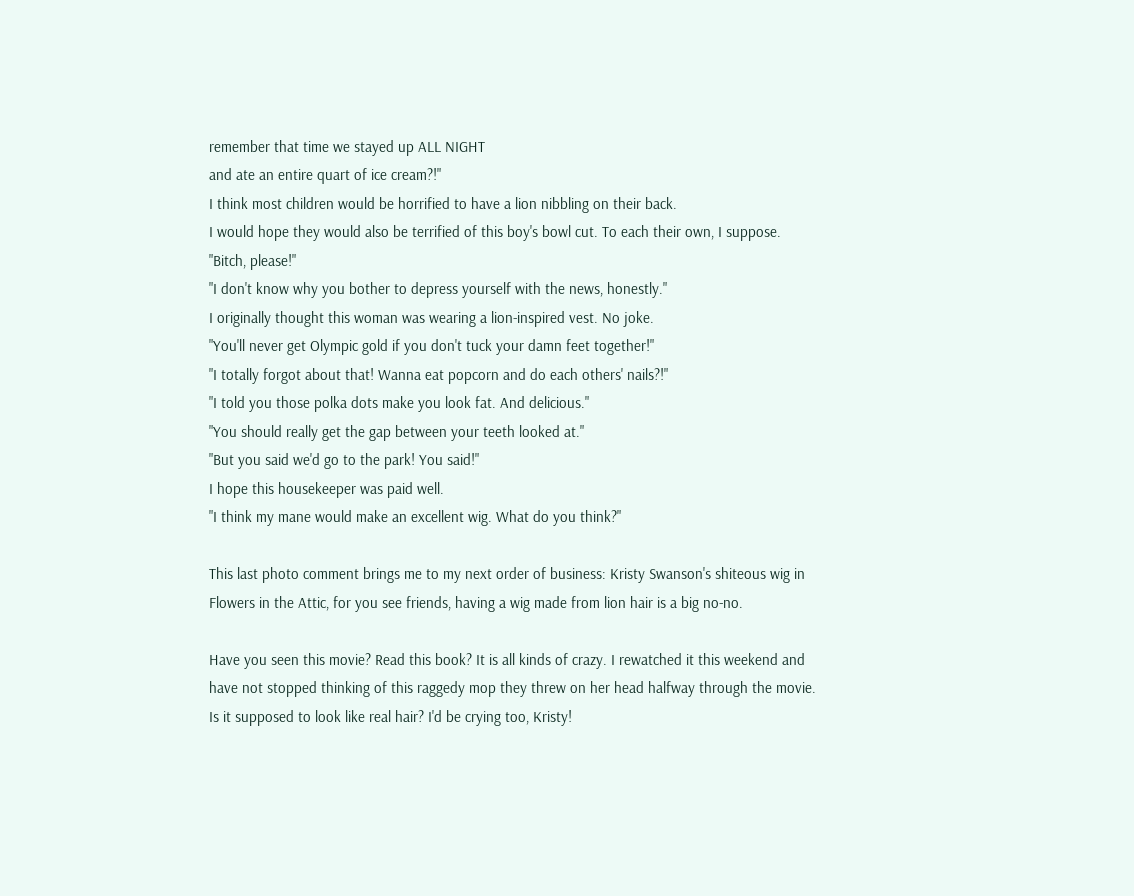remember that time we stayed up ALL NIGHT
and ate an entire quart of ice cream?!"
I think most children would be horrified to have a lion nibbling on their back.
I would hope they would also be terrified of this boy's bowl cut. To each their own, I suppose.
"Bitch, please!"
"I don't know why you bother to depress yourself with the news, honestly."
I originally thought this woman was wearing a lion-inspired vest. No joke.
"You'll never get Olympic gold if you don't tuck your damn feet together!"
"I totally forgot about that! Wanna eat popcorn and do each others' nails?!"
"I told you those polka dots make you look fat. And delicious."
"You should really get the gap between your teeth looked at."
"But you said we'd go to the park! You said!"
I hope this housekeeper was paid well.
"I think my mane would make an excellent wig. What do you think?"

This last photo comment brings me to my next order of business: Kristy Swanson's shiteous wig in Flowers in the Attic, for you see friends, having a wig made from lion hair is a big no-no.

Have you seen this movie? Read this book? It is all kinds of crazy. I rewatched it this weekend and have not stopped thinking of this raggedy mop they threw on her head halfway through the movie. Is it supposed to look like real hair? I'd be crying too, Kristy!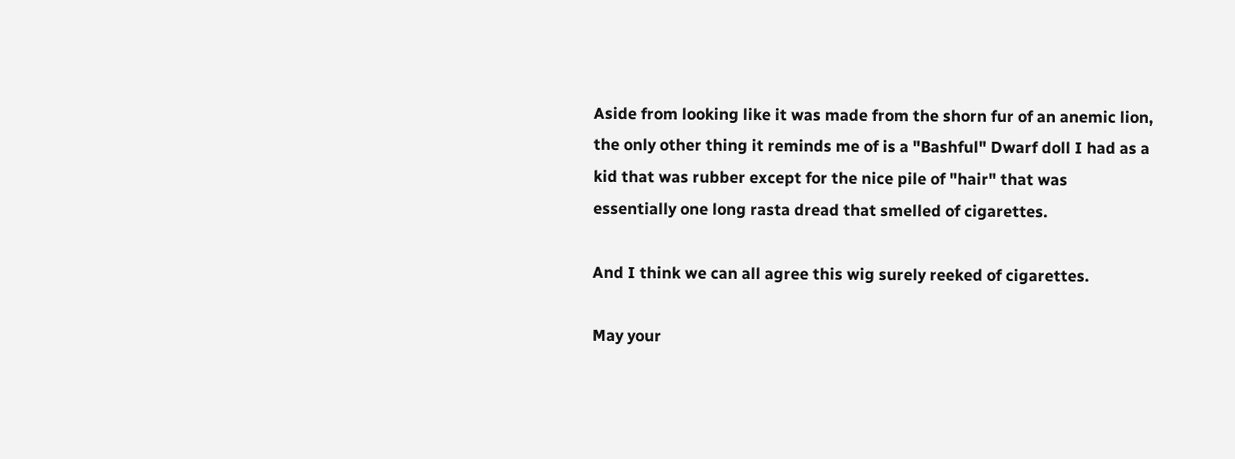Aside from looking like it was made from the shorn fur of an anemic lion, the only other thing it reminds me of is a "Bashful" Dwarf doll I had as a kid that was rubber except for the nice pile of "hair" that was essentially one long rasta dread that smelled of cigarettes.

And I think we can all agree this wig surely reeked of cigarettes.

May your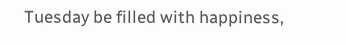Tuesday be filled with happiness,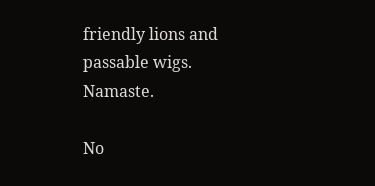friendly lions and passable wigs. Namaste.

No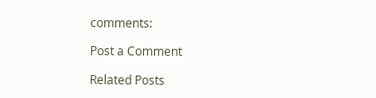comments:

Post a Comment

Related Posts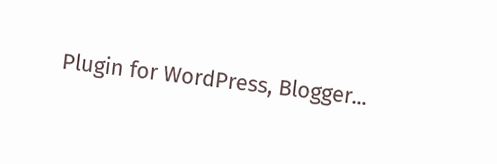Plugin for WordPress, Blogger...